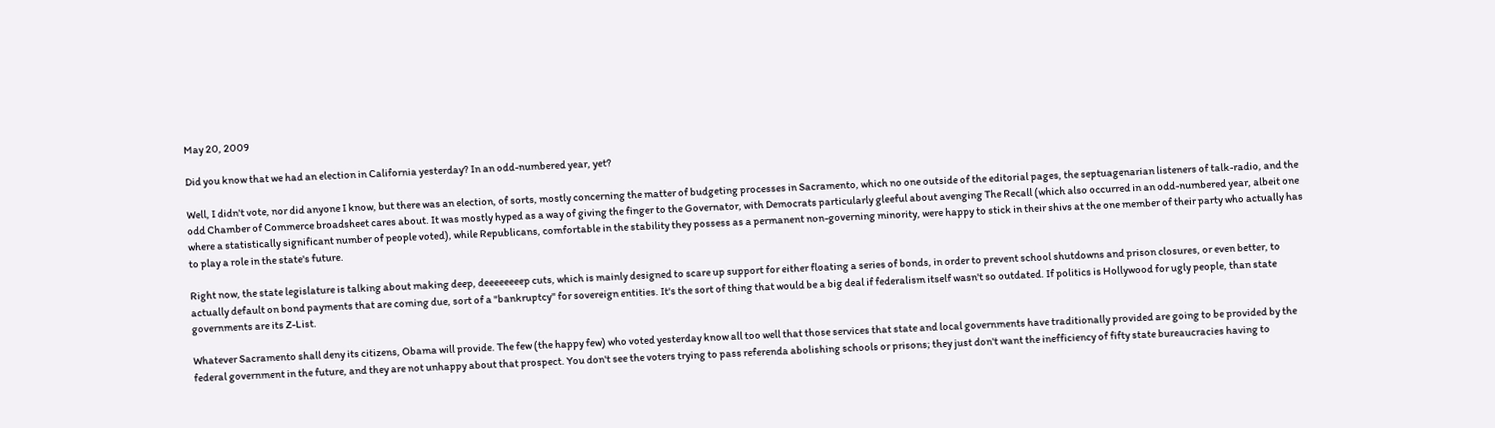May 20, 2009

Did you know that we had an election in California yesterday? In an odd-numbered year, yet?

Well, I didn't vote, nor did anyone I know, but there was an election, of sorts, mostly concerning the matter of budgeting processes in Sacramento, which no one outside of the editorial pages, the septuagenarian listeners of talk-radio, and the odd Chamber of Commerce broadsheet cares about. It was mostly hyped as a way of giving the finger to the Governator, with Democrats particularly gleeful about avenging The Recall (which also occurred in an odd-numbered year, albeit one where a statistically significant number of people voted), while Republicans, comfortable in the stability they possess as a permanent non-governing minority, were happy to stick in their shivs at the one member of their party who actually has to play a role in the state's future.

Right now, the state legislature is talking about making deep, deeeeeeeep cuts, which is mainly designed to scare up support for either floating a series of bonds, in order to prevent school shutdowns and prison closures, or even better, to actually default on bond payments that are coming due, sort of a "bankruptcy" for sovereign entities. It's the sort of thing that would be a big deal if federalism itself wasn't so outdated. If politics is Hollywood for ugly people, than state governments are its Z-List.

Whatever Sacramento shall deny its citizens, Obama will provide. The few (the happy few) who voted yesterday know all too well that those services that state and local governments have traditionally provided are going to be provided by the federal government in the future, and they are not unhappy about that prospect. You don't see the voters trying to pass referenda abolishing schools or prisons; they just don't want the inefficiency of fifty state bureaucracies having to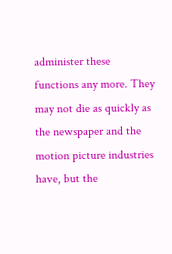administer these functions any more. They may not die as quickly as the newspaper and the motion picture industries have, but the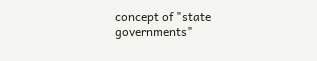concept of "state governments"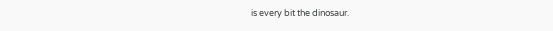is every bit the dinosaur.